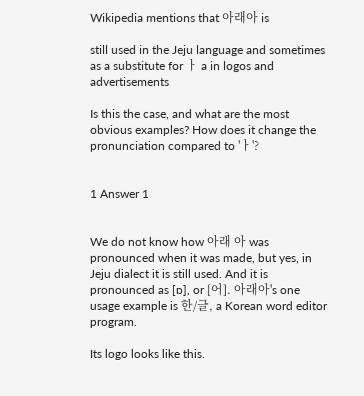Wikipedia mentions that 아래아 is

still used in the Jeju language and sometimes as a substitute for ㅏ a in logos and advertisements

Is this the case, and what are the most obvious examples? How does it change the pronunciation compared to 'ㅏ'?


1 Answer 1


We do not know how 아래 아 was pronounced when it was made, but yes, in Jeju dialect it is still used. And it is pronounced as [ɒ], or [어]. 아래아's one usage example is 한/글, a Korean word editor program.

Its logo looks like this.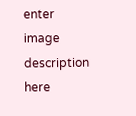enter image description here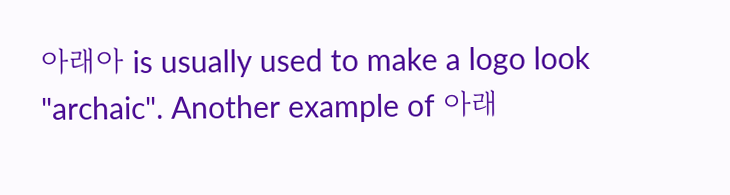아래아 is usually used to make a logo look "archaic". Another example of 아래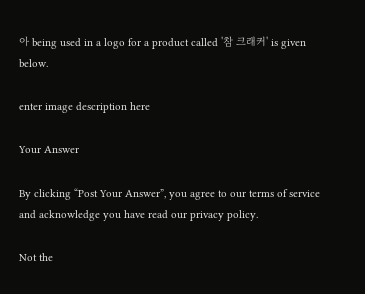아 being used in a logo for a product called '참 크래커' is given below.

enter image description here

Your Answer

By clicking “Post Your Answer”, you agree to our terms of service and acknowledge you have read our privacy policy.

Not the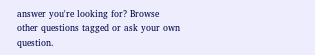answer you're looking for? Browse other questions tagged or ask your own question.